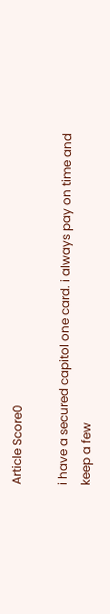Article Score0

i have a secured capitol one card. i always pay on time and keep a few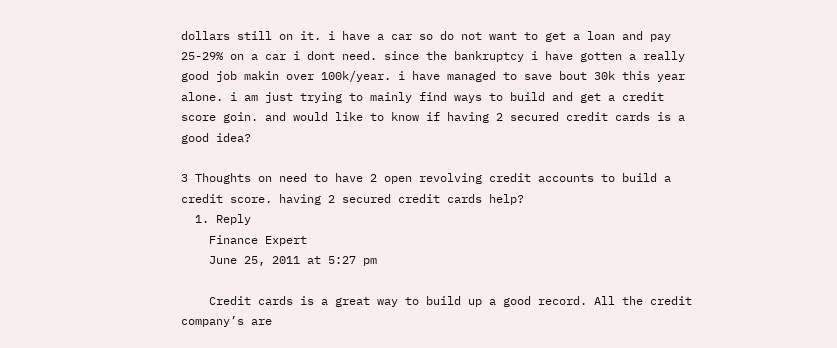dollars still on it. i have a car so do not want to get a loan and pay 25-29% on a car i dont need. since the bankruptcy i have gotten a really good job makin over 100k/year. i have managed to save bout 30k this year alone. i am just trying to mainly find ways to build and get a credit score goin. and would like to know if having 2 secured credit cards is a good idea?

3 Thoughts on need to have 2 open revolving credit accounts to build a credit score. having 2 secured credit cards help?
  1. Reply
    Finance Expert
    June 25, 2011 at 5:27 pm

    Credit cards is a great way to build up a good record. All the credit company’s are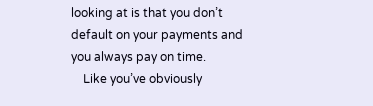looking at is that you don’t default on your payments and you always pay on time.
    Like you’ve obviously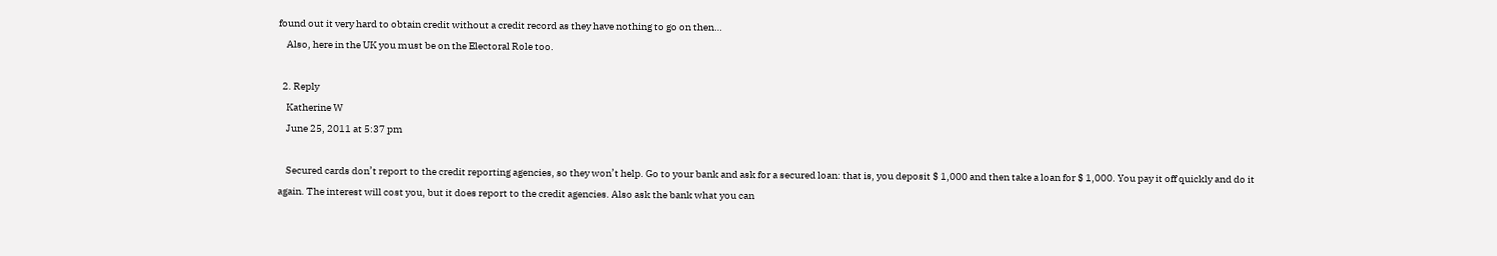found out it very hard to obtain credit without a credit record as they have nothing to go on then…
    Also, here in the UK you must be on the Electoral Role too.

  2. Reply
    Katherine W
    June 25, 2011 at 5:37 pm

    Secured cards don’t report to the credit reporting agencies, so they won’t help. Go to your bank and ask for a secured loan: that is, you deposit $ 1,000 and then take a loan for $ 1,000. You pay it off quickly and do it again. The interest will cost you, but it does report to the credit agencies. Also ask the bank what you can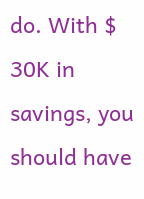do. With $ 30K in savings, you should have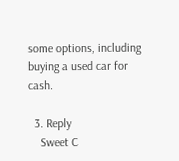some options, including buying a used car for cash.

  3. Reply
    Sweet C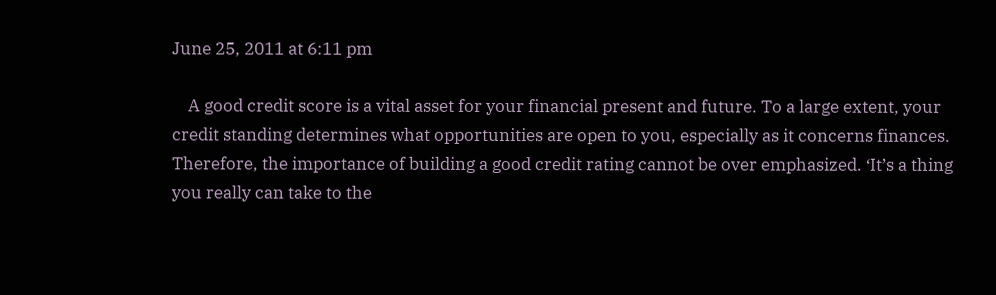June 25, 2011 at 6:11 pm

    A good credit score is a vital asset for your financial present and future. To a large extent, your credit standing determines what opportunities are open to you, especially as it concerns finances. Therefore, the importance of building a good credit rating cannot be over emphasized. ‘It’s a thing you really can take to the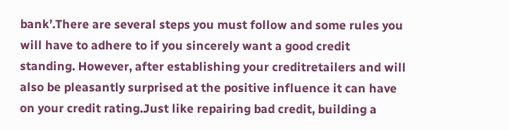bank’.There are several steps you must follow and some rules you will have to adhere to if you sincerely want a good credit standing. However, after establishing your creditretailers and will also be pleasantly surprised at the positive influence it can have on your credit rating.Just like repairing bad credit, building a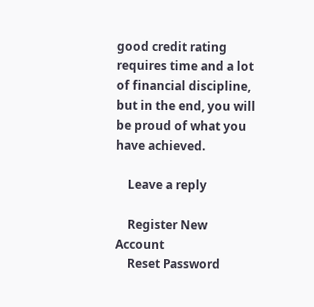good credit rating requires time and a lot of financial discipline, but in the end, you will be proud of what you have achieved.

    Leave a reply

    Register New Account
    Reset Password